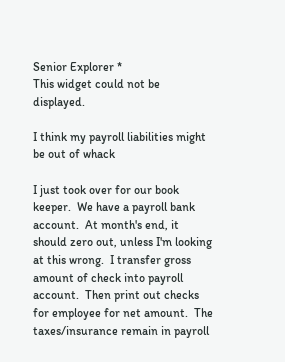Senior Explorer *
This widget could not be displayed.

I think my payroll liabilities might be out of whack

I just took over for our book keeper.  We have a payroll bank account.  At month's end, it should zero out, unless I'm looking at this wrong.  I transfer gross amount of check into payroll account.  Then print out checks for employee for net amount.  The taxes/insurance remain in payroll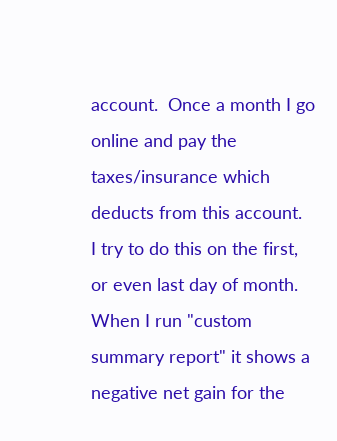account.  Once a month I go online and pay the taxes/insurance which deducts from this account.  I try to do this on the first, or even last day of month.  When I run "custom summary report" it shows a negative net gain for the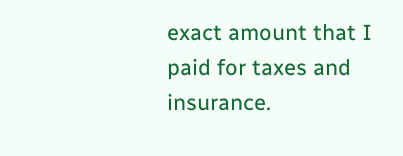exact amount that I paid for taxes and insurance.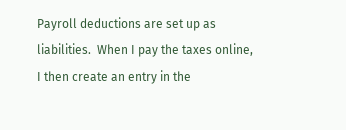Payroll deductions are set up as liabilities.  When I pay the taxes online, I then create an entry in the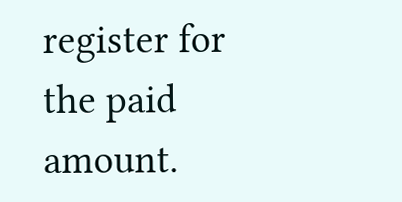register for the paid amount.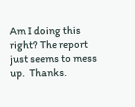Am I doing this right? The report just seems to mess up.  Thanks.